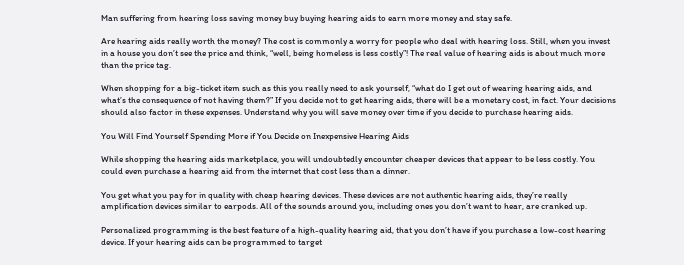Man suffering from hearing loss saving money buy buying hearing aids to earn more money and stay safe.

Are hearing aids really worth the money? The cost is commonly a worry for people who deal with hearing loss. Still, when you invest in a house you don’t see the price and think, “well, being homeless is less costly”! The real value of hearing aids is about much more than the price tag.

When shopping for a big-ticket item such as this you really need to ask yourself, “what do I get out of wearing hearing aids, and what’s the consequence of not having them?” If you decide not to get hearing aids, there will be a monetary cost, in fact. Your decisions should also factor in these expenses. Understand why you will save money over time if you decide to purchase hearing aids.

You Will Find Yourself Spending More if You Decide on Inexpensive Hearing Aids

While shopping the hearing aids marketplace, you will undoubtedly encounter cheaper devices that appear to be less costly. You could even purchase a hearing aid from the internet that cost less than a dinner.

You get what you pay for in quality with cheap hearing devices. These devices are not authentic hearing aids, they’re really amplification devices similar to earpods. All of the sounds around you, including ones you don’t want to hear, are cranked up.

Personalized programming is the best feature of a high-quality hearing aid, that you don’t have if you purchase a low-cost hearing device. If your hearing aids can be programmed to target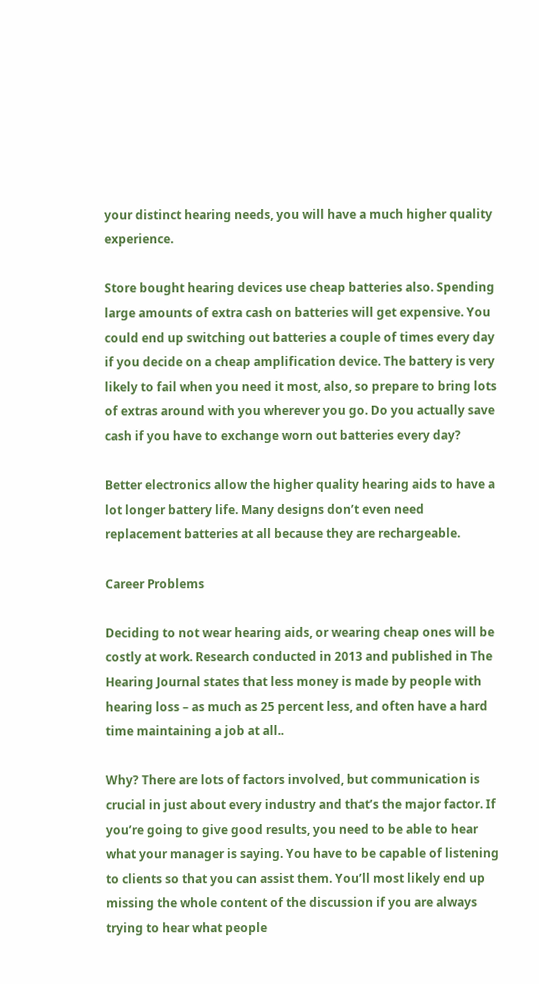your distinct hearing needs, you will have a much higher quality experience.

Store bought hearing devices use cheap batteries also. Spending large amounts of extra cash on batteries will get expensive. You could end up switching out batteries a couple of times every day if you decide on a cheap amplification device. The battery is very likely to fail when you need it most, also, so prepare to bring lots of extras around with you wherever you go. Do you actually save cash if you have to exchange worn out batteries every day?

Better electronics allow the higher quality hearing aids to have a lot longer battery life. Many designs don’t even need replacement batteries at all because they are rechargeable.

Career Problems

Deciding to not wear hearing aids, or wearing cheap ones will be costly at work. Research conducted in 2013 and published in The Hearing Journal states that less money is made by people with hearing loss – as much as 25 percent less, and often have a hard time maintaining a job at all..

Why? There are lots of factors involved, but communication is crucial in just about every industry and that’s the major factor. If you’re going to give good results, you need to be able to hear what your manager is saying. You have to be capable of listening to clients so that you can assist them. You’ll most likely end up missing the whole content of the discussion if you are always trying to hear what people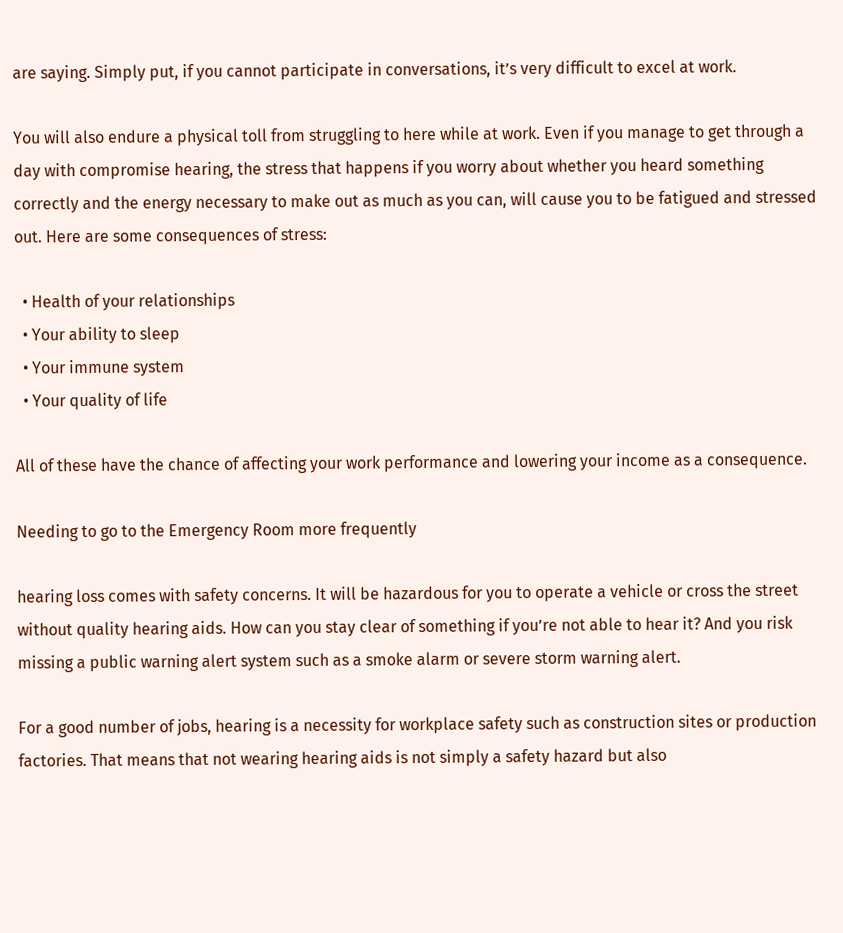are saying. Simply put, if you cannot participate in conversations, it’s very difficult to excel at work.

You will also endure a physical toll from struggling to here while at work. Even if you manage to get through a day with compromise hearing, the stress that happens if you worry about whether you heard something correctly and the energy necessary to make out as much as you can, will cause you to be fatigued and stressed out. Here are some consequences of stress:

  • Health of your relationships
  • Your ability to sleep
  • Your immune system
  • Your quality of life

All of these have the chance of affecting your work performance and lowering your income as a consequence.

Needing to go to the Emergency Room more frequently

hearing loss comes with safety concerns. It will be hazardous for you to operate a vehicle or cross the street without quality hearing aids. How can you stay clear of something if you’re not able to hear it? And you risk missing a public warning alert system such as a smoke alarm or severe storm warning alert.

For a good number of jobs, hearing is a necessity for workplace safety such as construction sites or production factories. That means that not wearing hearing aids is not simply a safety hazard but also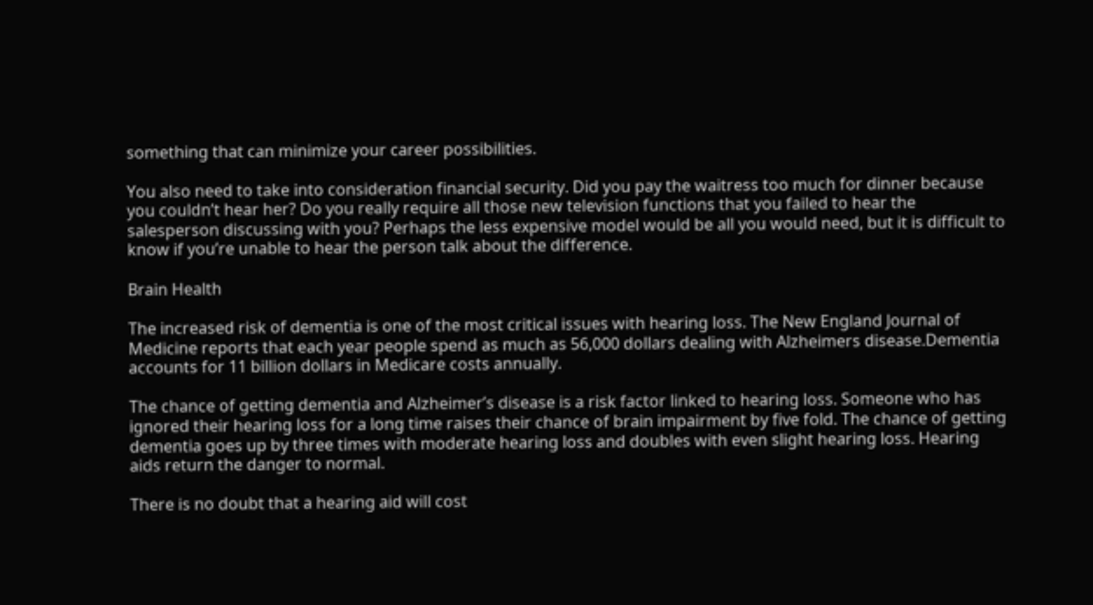something that can minimize your career possibilities.

You also need to take into consideration financial security. Did you pay the waitress too much for dinner because you couldn’t hear her? Do you really require all those new television functions that you failed to hear the salesperson discussing with you? Perhaps the less expensive model would be all you would need, but it is difficult to know if you’re unable to hear the person talk about the difference.

Brain Health

The increased risk of dementia is one of the most critical issues with hearing loss. The New England Journal of Medicine reports that each year people spend as much as 56,000 dollars dealing with Alzheimers disease.Dementia accounts for 11 billion dollars in Medicare costs annually.

The chance of getting dementia and Alzheimer’s disease is a risk factor linked to hearing loss. Someone who has ignored their hearing loss for a long time raises their chance of brain impairment by five fold. The chance of getting dementia goes up by three times with moderate hearing loss and doubles with even slight hearing loss. Hearing aids return the danger to normal.

There is no doubt that a hearing aid will cost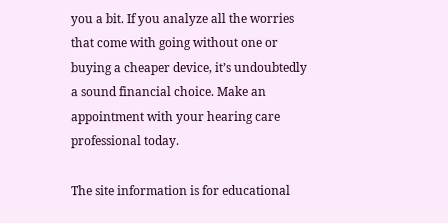you a bit. If you analyze all the worries that come with going without one or buying a cheaper device, it’s undoubtedly a sound financial choice. Make an appointment with your hearing care professional today.

The site information is for educational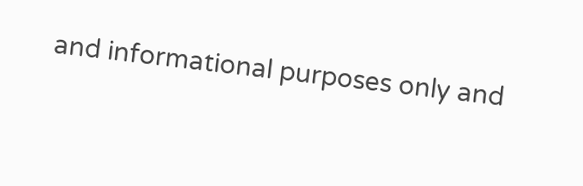and informational purposes only and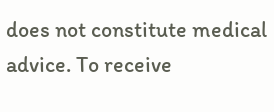does not constitute medical advice. To receive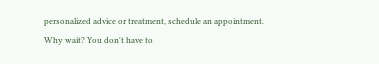personalized advice or treatment, schedule an appointment.
Why wait? You don't have to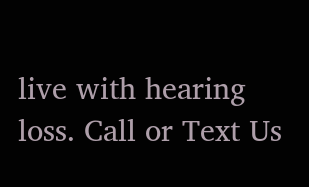live with hearing loss. Call or Text Us